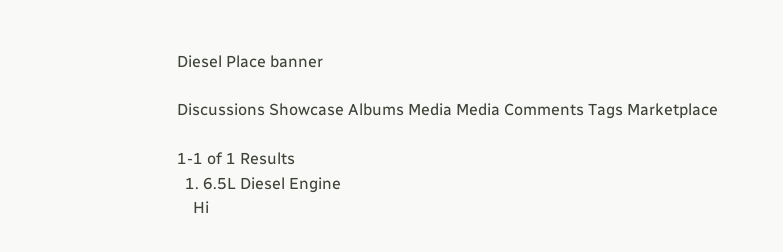Diesel Place banner

Discussions Showcase Albums Media Media Comments Tags Marketplace

1-1 of 1 Results
  1. 6.5L Diesel Engine
    Hi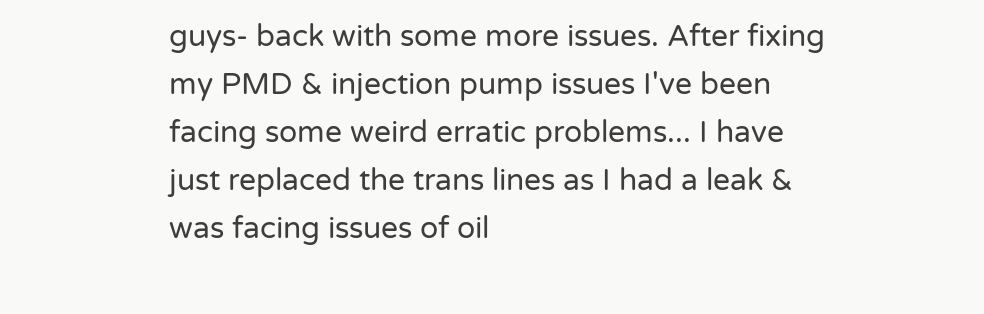guys- back with some more issues. After fixing my PMD & injection pump issues I've been facing some weird erratic problems... I have just replaced the trans lines as I had a leak & was facing issues of oil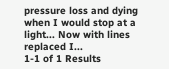pressure loss and dying when I would stop at a light... Now with lines replaced I...
1-1 of 1 Results